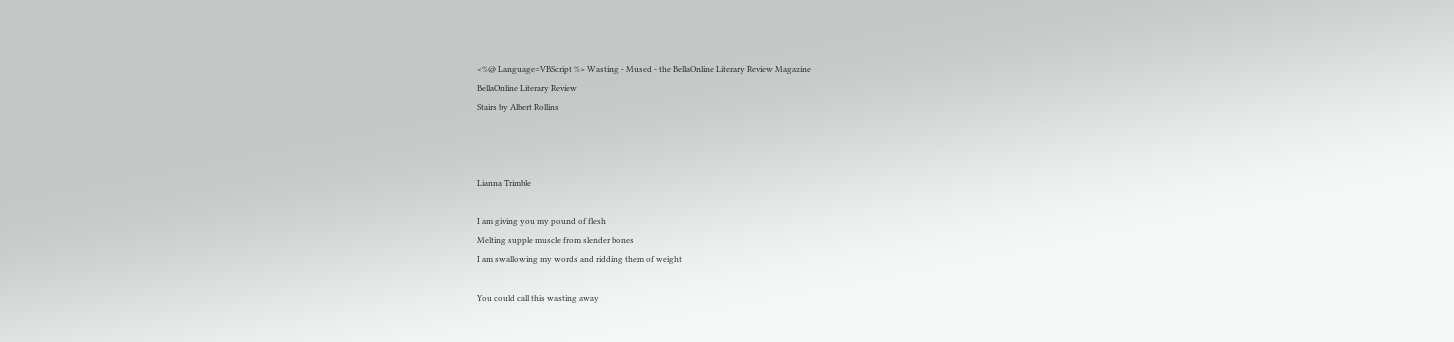<%@ Language=VBScript %> Wasting - Mused - the BellaOnline Literary Review Magazine
BellaOnline Literary Review
Stairs by Albert Rollins



Lianna Trimble

I am giving you my pound of flesh
Melting supple muscle from slender bones
I am swallowing my words and ridding them of weight

You could call this wasting away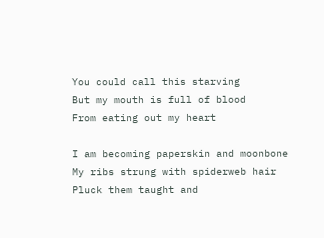You could call this starving
But my mouth is full of blood
From eating out my heart

I am becoming paperskin and moonbone
My ribs strung with spiderweb hair
Pluck them taught and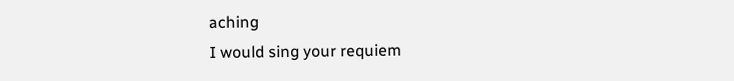aching
I would sing your requiem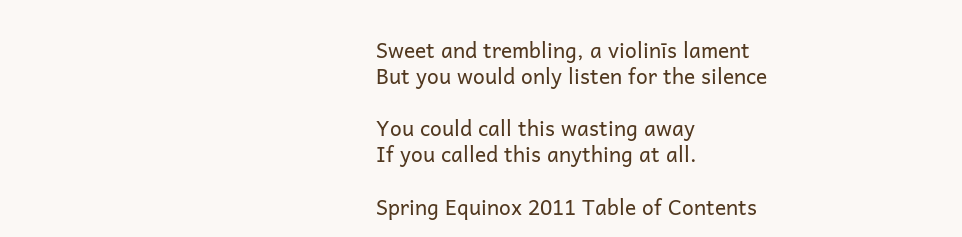Sweet and trembling, a violinīs lament
But you would only listen for the silence

You could call this wasting away
If you called this anything at all.

Spring Equinox 2011 Table of Contents